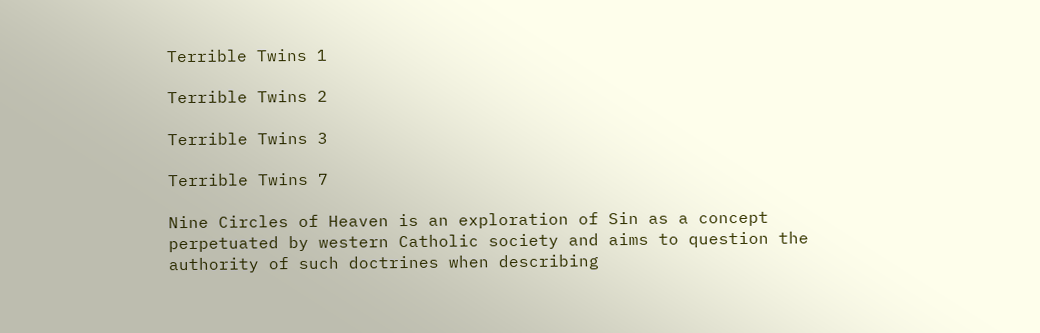Terrible Twins 1

Terrible Twins 2

Terrible Twins 3

Terrible Twins 7

Nine Circles of Heaven is an exploration of Sin as a concept perpetuated by western Catholic society and aims to question the authority of such doctrines when describing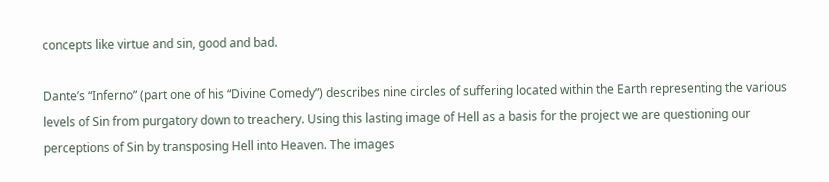concepts like virtue and sin, good and bad.

Dante’s “Inferno” (part one of his “Divine Comedy”) describes nine circles of suffering located within the Earth representing the various levels of Sin from purgatory down to treachery. Using this lasting image of Hell as a basis for the project we are questioning our perceptions of Sin by transposing Hell into Heaven. The images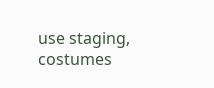use staging, costumes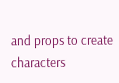and props to create characters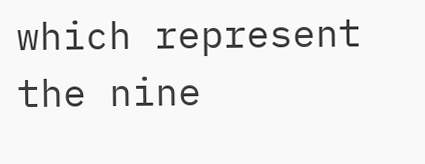which represent the nine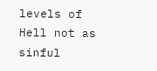levels of Hell not as sinful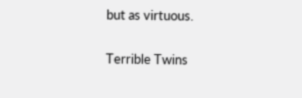but as virtuous.

Terrible Twins